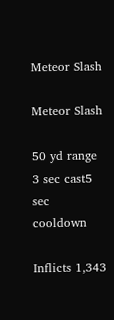Meteor Slash

Meteor Slash

50 yd range
3 sec cast5 sec cooldown

Inflicts 1,343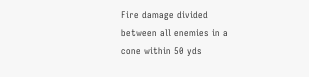Fire damage divided between all enemies in a cone within 50 yds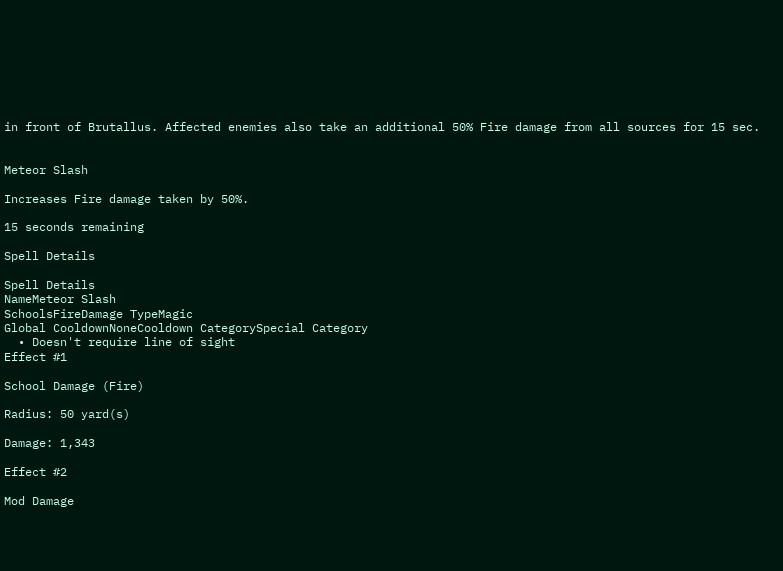in front of Brutallus. Affected enemies also take an additional 50% Fire damage from all sources for 15 sec.


Meteor Slash

Increases Fire damage taken by 50%.

15 seconds remaining

Spell Details

Spell Details
NameMeteor Slash
SchoolsFireDamage TypeMagic
Global CooldownNoneCooldown CategorySpecial Category
  • Doesn't require line of sight
Effect #1

School Damage (Fire)

Radius: 50 yard(s)

Damage: 1,343

Effect #2

Mod Damage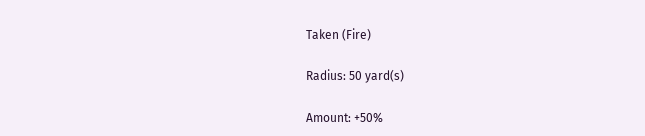Taken (Fire)

Radius: 50 yard(s)

Amount: +50%